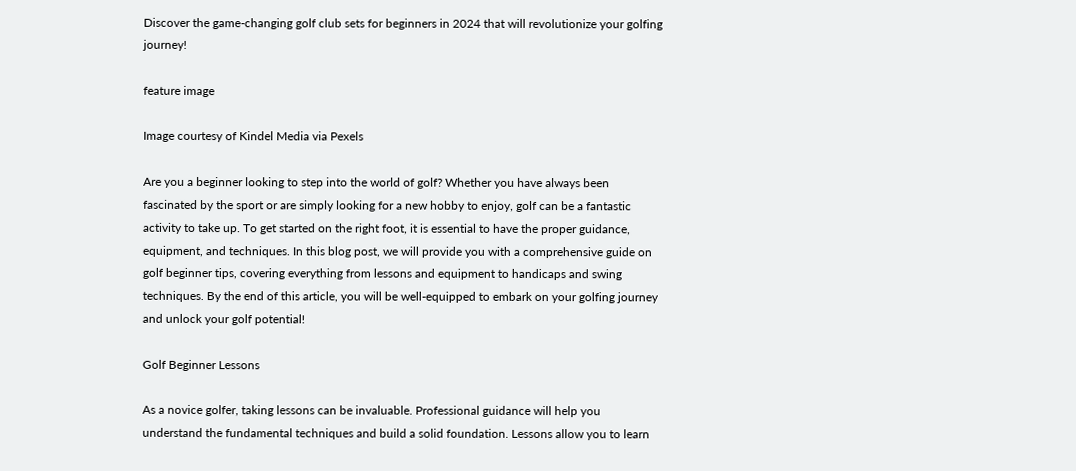Discover the game-changing golf club sets for beginners in 2024 that will revolutionize your golfing journey!

feature image

Image courtesy of Kindel Media via Pexels

Are you a beginner looking to step into the world of golf? Whether you have always been fascinated by the sport or are simply looking for a new hobby to enjoy, golf can be a fantastic activity to take up. To get started on the right foot, it is essential to have the proper guidance, equipment, and techniques. In this blog post, we will provide you with a comprehensive guide on golf beginner tips, covering everything from lessons and equipment to handicaps and swing techniques. By the end of this article, you will be well-equipped to embark on your golfing journey and unlock your golf potential!

Golf Beginner Lessons

As a novice golfer, taking lessons can be invaluable. Professional guidance will help you understand the fundamental techniques and build a solid foundation. Lessons allow you to learn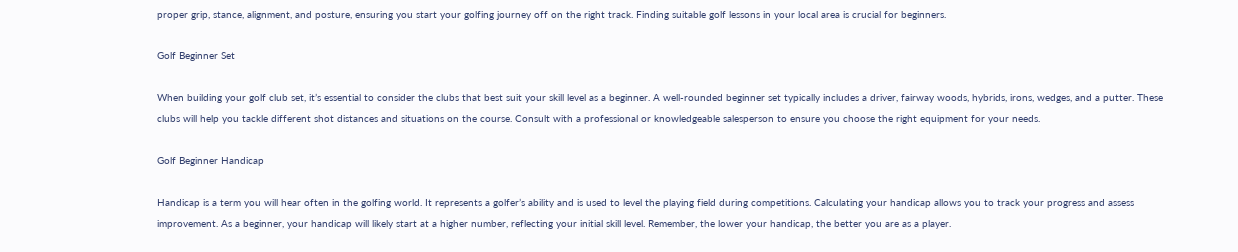proper grip, stance, alignment, and posture, ensuring you start your golfing journey off on the right track. Finding suitable golf lessons in your local area is crucial for beginners.

Golf Beginner Set

When building your golf club set, it’s essential to consider the clubs that best suit your skill level as a beginner. A well-rounded beginner set typically includes a driver, fairway woods, hybrids, irons, wedges, and a putter. These clubs will help you tackle different shot distances and situations on the course. Consult with a professional or knowledgeable salesperson to ensure you choose the right equipment for your needs.

Golf Beginner Handicap

Handicap is a term you will hear often in the golfing world. It represents a golfer’s ability and is used to level the playing field during competitions. Calculating your handicap allows you to track your progress and assess improvement. As a beginner, your handicap will likely start at a higher number, reflecting your initial skill level. Remember, the lower your handicap, the better you are as a player.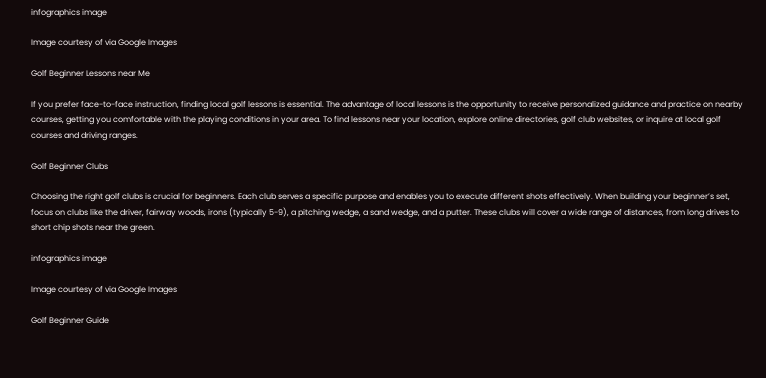infographics image

Image courtesy of via Google Images

Golf Beginner Lessons near Me

If you prefer face-to-face instruction, finding local golf lessons is essential. The advantage of local lessons is the opportunity to receive personalized guidance and practice on nearby courses, getting you comfortable with the playing conditions in your area. To find lessons near your location, explore online directories, golf club websites, or inquire at local golf courses and driving ranges.

Golf Beginner Clubs

Choosing the right golf clubs is crucial for beginners. Each club serves a specific purpose and enables you to execute different shots effectively. When building your beginner’s set, focus on clubs like the driver, fairway woods, irons (typically 5-9), a pitching wedge, a sand wedge, and a putter. These clubs will cover a wide range of distances, from long drives to short chip shots near the green.

infographics image

Image courtesy of via Google Images

Golf Beginner Guide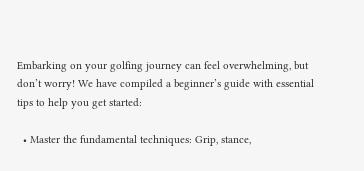Embarking on your golfing journey can feel overwhelming, but don’t worry! We have compiled a beginner’s guide with essential tips to help you get started:

  • Master the fundamental techniques: Grip, stance,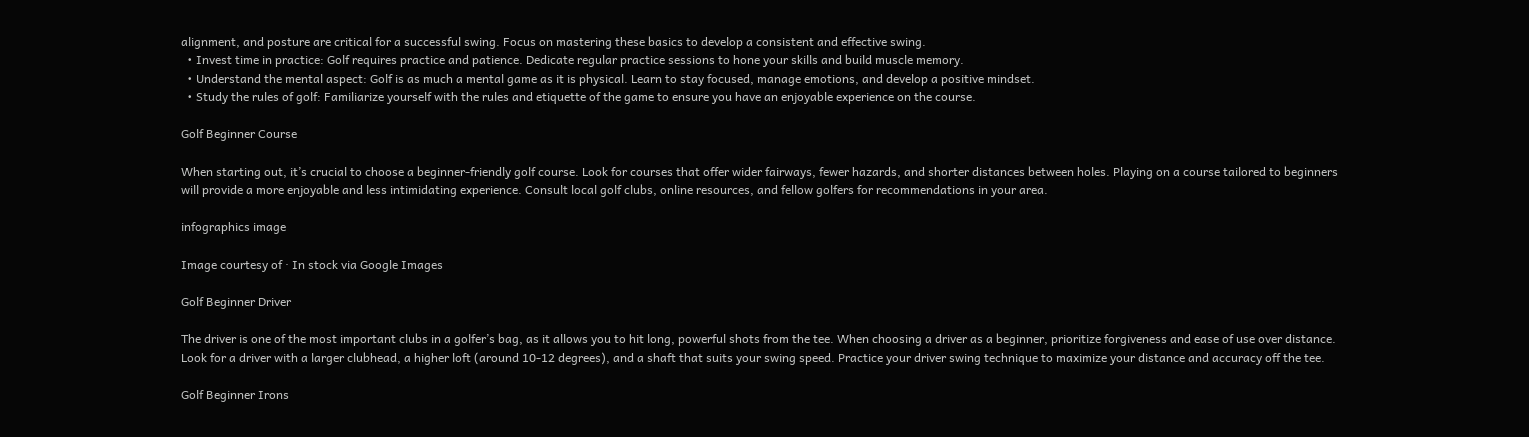alignment, and posture are critical for a successful swing. Focus on mastering these basics to develop a consistent and effective swing.
  • Invest time in practice: Golf requires practice and patience. Dedicate regular practice sessions to hone your skills and build muscle memory.
  • Understand the mental aspect: Golf is as much a mental game as it is physical. Learn to stay focused, manage emotions, and develop a positive mindset.
  • Study the rules of golf: Familiarize yourself with the rules and etiquette of the game to ensure you have an enjoyable experience on the course.

Golf Beginner Course

When starting out, it’s crucial to choose a beginner-friendly golf course. Look for courses that offer wider fairways, fewer hazards, and shorter distances between holes. Playing on a course tailored to beginners will provide a more enjoyable and less intimidating experience. Consult local golf clubs, online resources, and fellow golfers for recommendations in your area.

infographics image

Image courtesy of · In stock via Google Images

Golf Beginner Driver

The driver is one of the most important clubs in a golfer’s bag, as it allows you to hit long, powerful shots from the tee. When choosing a driver as a beginner, prioritize forgiveness and ease of use over distance. Look for a driver with a larger clubhead, a higher loft (around 10-12 degrees), and a shaft that suits your swing speed. Practice your driver swing technique to maximize your distance and accuracy off the tee.

Golf Beginner Irons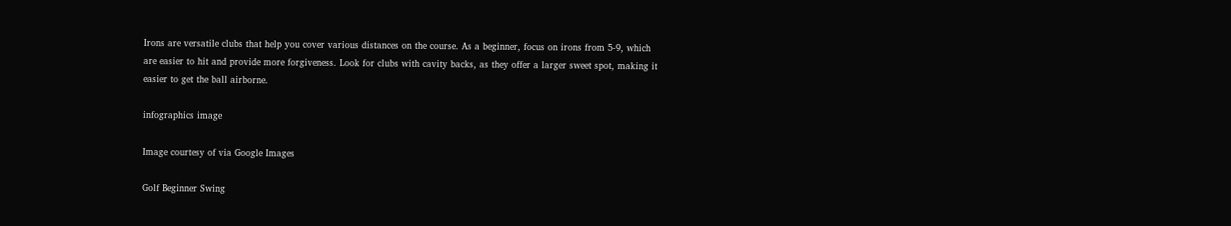Irons are versatile clubs that help you cover various distances on the course. As a beginner, focus on irons from 5-9, which are easier to hit and provide more forgiveness. Look for clubs with cavity backs, as they offer a larger sweet spot, making it easier to get the ball airborne.

infographics image

Image courtesy of via Google Images

Golf Beginner Swing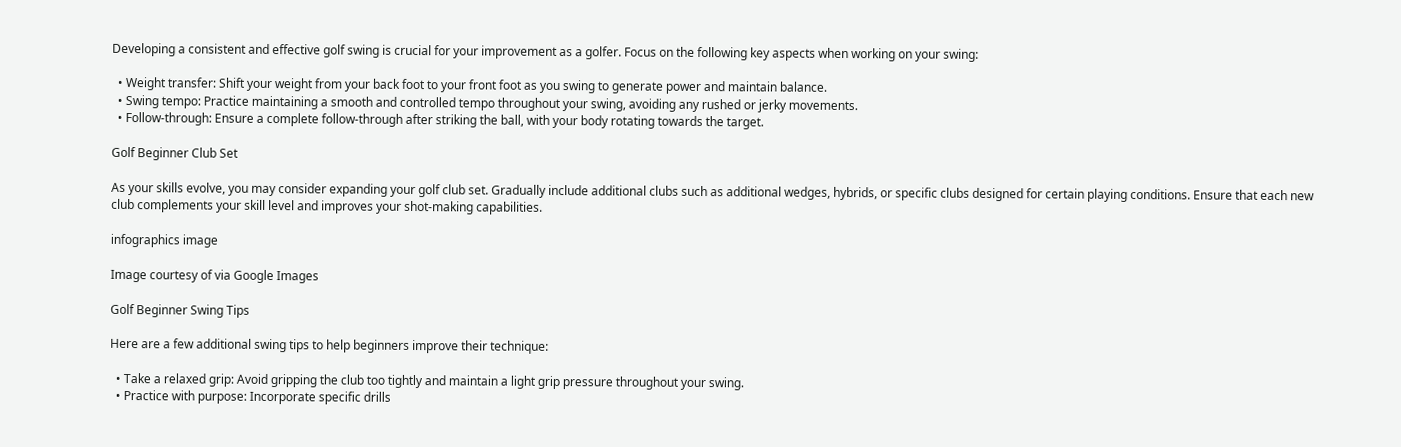Developing a consistent and effective golf swing is crucial for your improvement as a golfer. Focus on the following key aspects when working on your swing:

  • Weight transfer: Shift your weight from your back foot to your front foot as you swing to generate power and maintain balance.
  • Swing tempo: Practice maintaining a smooth and controlled tempo throughout your swing, avoiding any rushed or jerky movements.
  • Follow-through: Ensure a complete follow-through after striking the ball, with your body rotating towards the target.

Golf Beginner Club Set

As your skills evolve, you may consider expanding your golf club set. Gradually include additional clubs such as additional wedges, hybrids, or specific clubs designed for certain playing conditions. Ensure that each new club complements your skill level and improves your shot-making capabilities.

infographics image

Image courtesy of via Google Images

Golf Beginner Swing Tips

Here are a few additional swing tips to help beginners improve their technique:

  • Take a relaxed grip: Avoid gripping the club too tightly and maintain a light grip pressure throughout your swing.
  • Practice with purpose: Incorporate specific drills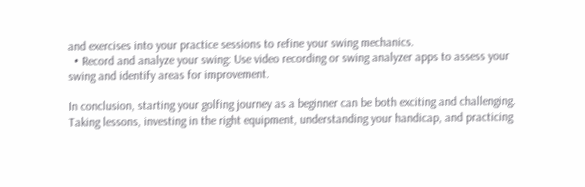and exercises into your practice sessions to refine your swing mechanics.
  • Record and analyze your swing: Use video recording or swing analyzer apps to assess your swing and identify areas for improvement.

In conclusion, starting your golfing journey as a beginner can be both exciting and challenging. Taking lessons, investing in the right equipment, understanding your handicap, and practicing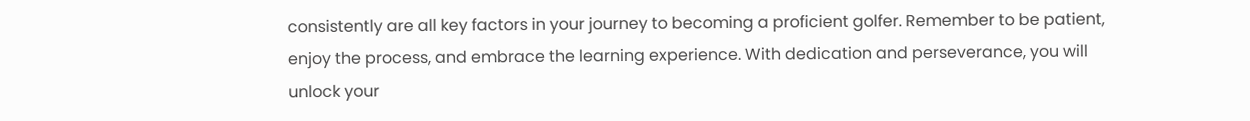consistently are all key factors in your journey to becoming a proficient golfer. Remember to be patient, enjoy the process, and embrace the learning experience. With dedication and perseverance, you will unlock your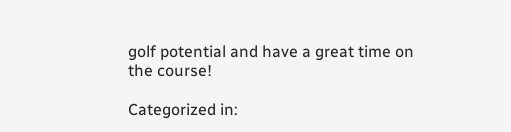golf potential and have a great time on the course!

Categorized in: